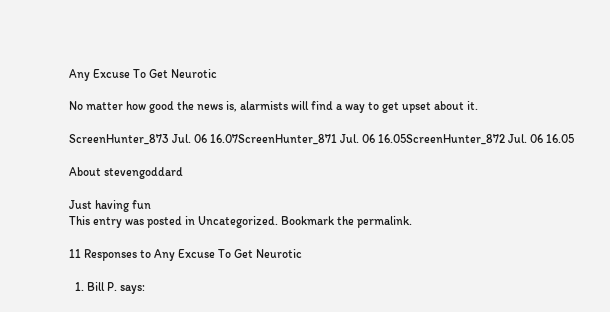Any Excuse To Get Neurotic

No matter how good the news is, alarmists will find a way to get upset about it.

ScreenHunter_873 Jul. 06 16.07ScreenHunter_871 Jul. 06 16.05ScreenHunter_872 Jul. 06 16.05

About stevengoddard

Just having fun
This entry was posted in Uncategorized. Bookmark the permalink.

11 Responses to Any Excuse To Get Neurotic

  1. Bill P. says: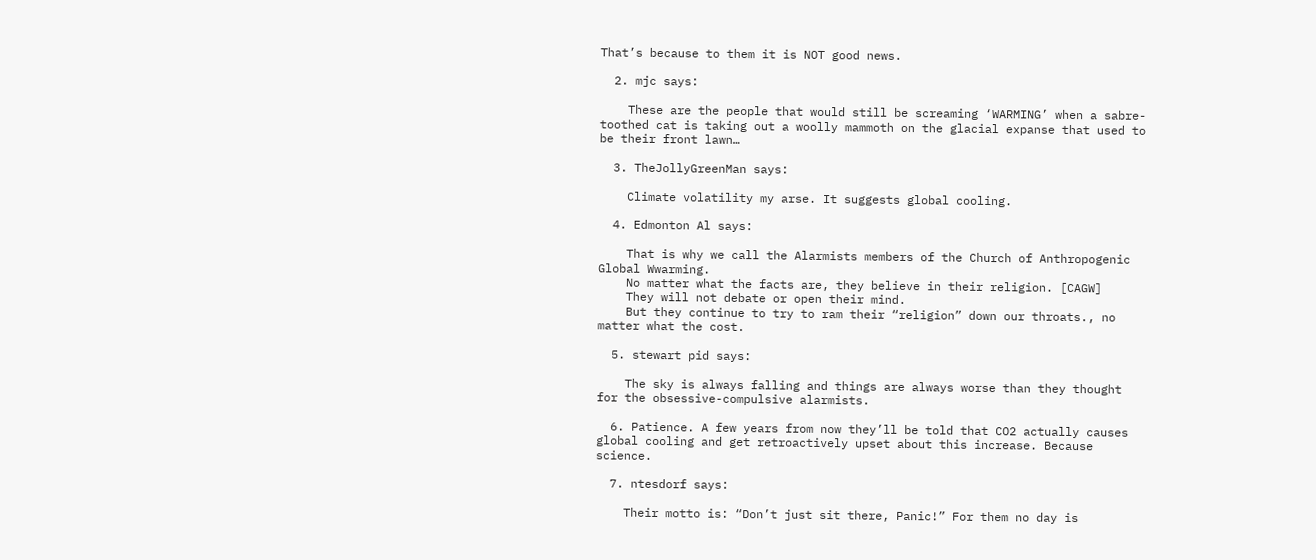That’s because to them it is NOT good news.

  2. mjc says:

    These are the people that would still be screaming ‘WARMING’ when a sabre-toothed cat is taking out a woolly mammoth on the glacial expanse that used to be their front lawn…

  3. TheJollyGreenMan says:

    Climate volatility my arse. It suggests global cooling.

  4. Edmonton Al says:

    That is why we call the Alarmists members of the Church of Anthropogenic Global Wwarming.
    No matter what the facts are, they believe in their religion. [CAGW]
    They will not debate or open their mind.
    But they continue to try to ram their “religion” down our throats., no matter what the cost.

  5. stewart pid says:

    The sky is always falling and things are always worse than they thought for the obsessive-compulsive alarmists.

  6. Patience. A few years from now they’ll be told that CO2 actually causes global cooling and get retroactively upset about this increase. Because science.

  7. ntesdorf says:

    Their motto is: “Don’t just sit there, Panic!” For them no day is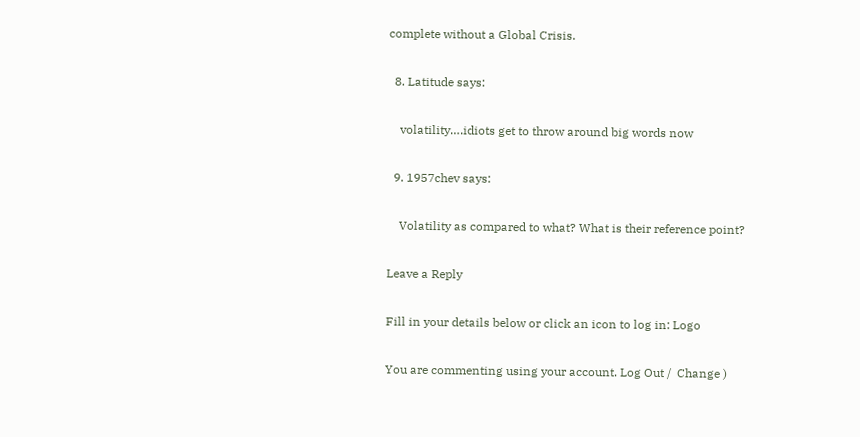complete without a Global Crisis.

  8. Latitude says:

    volatility….idiots get to throw around big words now

  9. 1957chev says:

    Volatility as compared to what? What is their reference point?

Leave a Reply

Fill in your details below or click an icon to log in: Logo

You are commenting using your account. Log Out /  Change )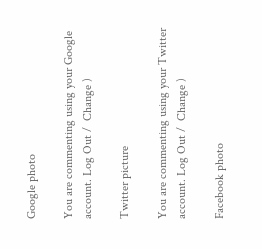Google photo

You are commenting using your Google account. Log Out /  Change )

Twitter picture

You are commenting using your Twitter account. Log Out /  Change )

Facebook photo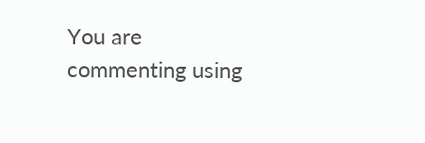You are commenting using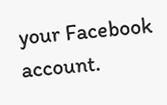your Facebook account.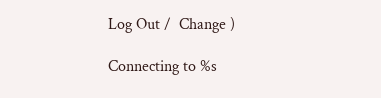Log Out /  Change )

Connecting to %s